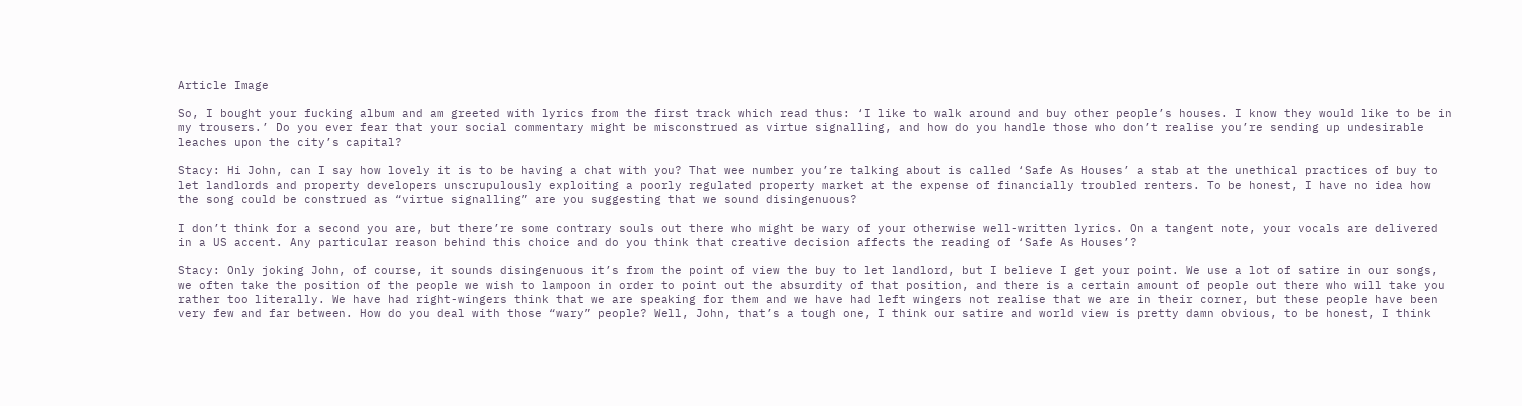Article Image

So, I bought your fucking album and am greeted with lyrics from the first track which read thus: ‘I like to walk around and buy other people’s houses. I know they would like to be in my trousers.’ Do you ever fear that your social commentary might be misconstrued as virtue signalling, and how do you handle those who don’t realise you’re sending up undesirable leaches upon the city’s capital?

Stacy: Hi John, can I say how lovely it is to be having a chat with you? That wee number you’re talking about is called ‘Safe As Houses’ a stab at the unethical practices of buy to let landlords and property developers unscrupulously exploiting a poorly regulated property market at the expense of financially troubled renters. To be honest, I have no idea how the song could be construed as “virtue signalling” are you suggesting that we sound disingenuous?

I don’t think for a second you are, but there’re some contrary souls out there who might be wary of your otherwise well-written lyrics. On a tangent note, your vocals are delivered in a US accent. Any particular reason behind this choice and do you think that creative decision affects the reading of ‘Safe As Houses’?

Stacy: Only joking John, of course, it sounds disingenuous it’s from the point of view the buy to let landlord, but I believe I get your point. We use a lot of satire in our songs, we often take the position of the people we wish to lampoon in order to point out the absurdity of that position, and there is a certain amount of people out there who will take you rather too literally. We have had right-wingers think that we are speaking for them and we have had left wingers not realise that we are in their corner, but these people have been very few and far between. How do you deal with those “wary” people? Well, John, that’s a tough one, I think our satire and world view is pretty damn obvious, to be honest, I think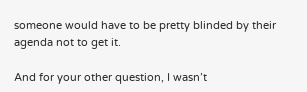someone would have to be pretty blinded by their agenda not to get it.

And for your other question, I wasn’t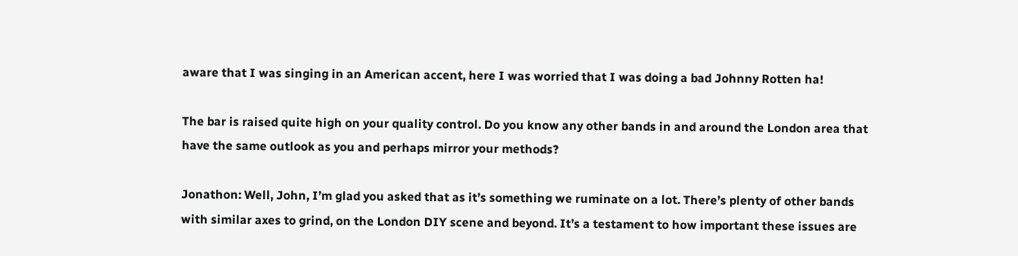aware that I was singing in an American accent, here I was worried that I was doing a bad Johnny Rotten ha!

The bar is raised quite high on your quality control. Do you know any other bands in and around the London area that have the same outlook as you and perhaps mirror your methods?

Jonathon: Well, John, I’m glad you asked that as it’s something we ruminate on a lot. There’s plenty of other bands with similar axes to grind, on the London DIY scene and beyond. It’s a testament to how important these issues are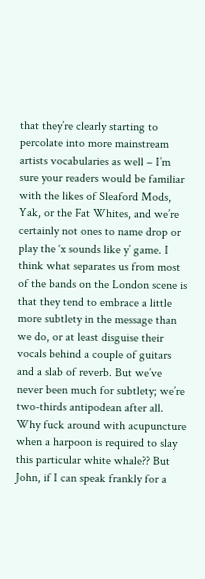that they’re clearly starting to percolate into more mainstream artists vocabularies as well – I’m sure your readers would be familiar with the likes of Sleaford Mods, Yak, or the Fat Whites, and we’re certainly not ones to name drop or play the ‘x sounds like y’ game. I think what separates us from most of the bands on the London scene is that they tend to embrace a little more subtlety in the message than we do, or at least disguise their vocals behind a couple of guitars and a slab of reverb. But we’ve never been much for subtlety; we’re two-thirds antipodean after all. Why fuck around with acupuncture when a harpoon is required to slay this particular white whale?? But John, if I can speak frankly for a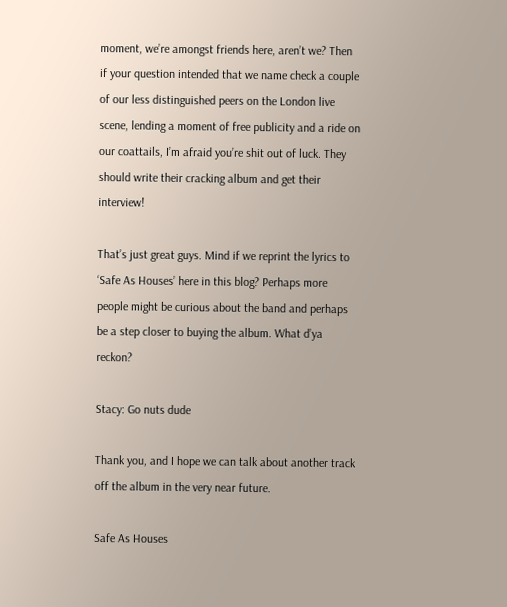moment, we’re amongst friends here, aren’t we? Then if your question intended that we name check a couple of our less distinguished peers on the London live scene, lending a moment of free publicity and a ride on our coattails, I’m afraid you’re shit out of luck. They should write their cracking album and get their interview!

That’s just great guys. Mind if we reprint the lyrics to ‘Safe As Houses’ here in this blog? Perhaps more people might be curious about the band and perhaps be a step closer to buying the album. What d’ya reckon?

Stacy: Go nuts dude

Thank you, and I hope we can talk about another track off the album in the very near future.

Safe As Houses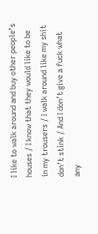I like to walk around and buy other people’s houses / I know that they would like to be in my trousers / I walk around like my shit don’t stink / And I don’t give a fuck what any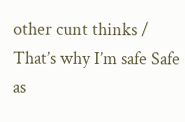other cunt thinks / That’s why I’m safe Safe as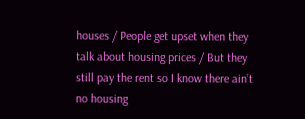houses / People get upset when they talk about housing prices / But they still pay the rent so I know there ain’t no housing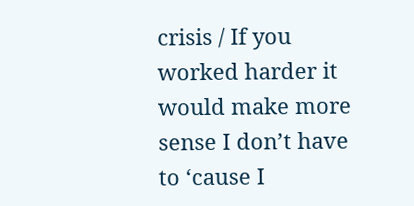crisis / If you worked harder it would make more sense I don’t have to ‘cause I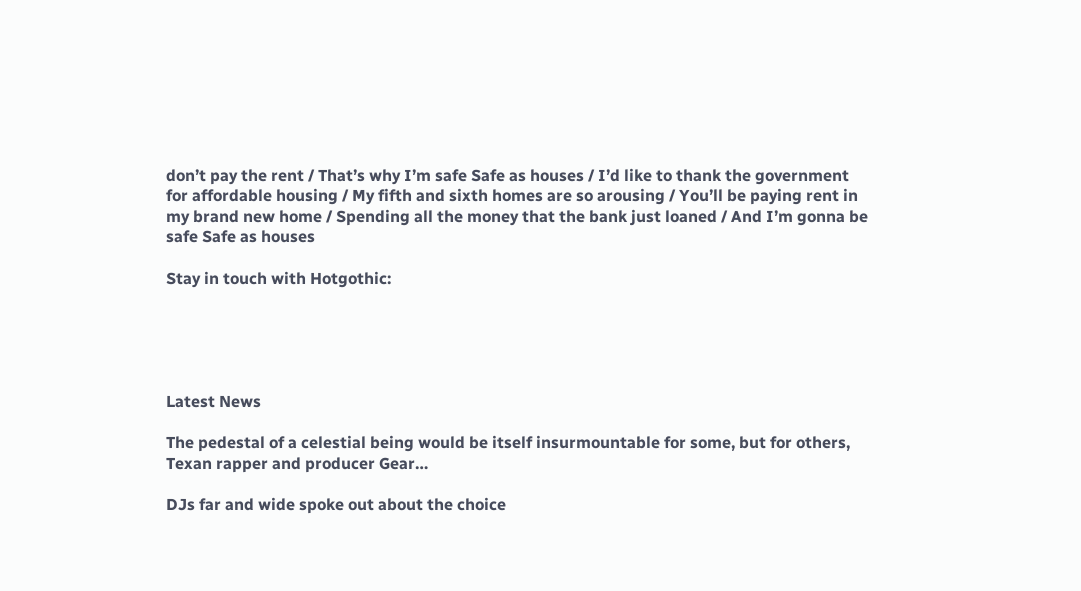don’t pay the rent / That’s why I’m safe Safe as houses / I’d like to thank the government for affordable housing / My fifth and sixth homes are so arousing / You’ll be paying rent in my brand new home / Spending all the money that the bank just loaned / And I’m gonna be safe Safe as houses

Stay in touch with Hotgothic:





Latest News

The pedestal of a celestial being would be itself insurmountable for some, but for others, Texan rapper and producer Gear…

DJs far and wide spoke out about the choice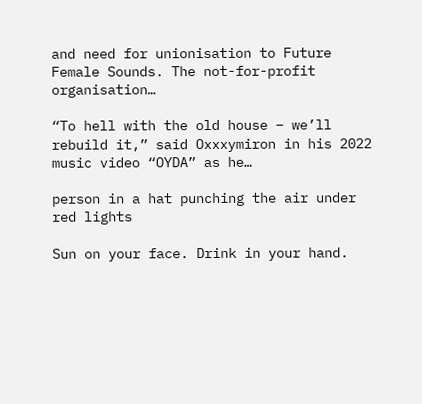and need for unionisation to Future Female Sounds. The not-for-profit organisation…

“To hell with the old house – we’ll rebuild it,” said Oxxxymiron in his 2022 music video “OYDA” as he…

person in a hat punching the air under red lights

Sun on your face. Drink in your hand.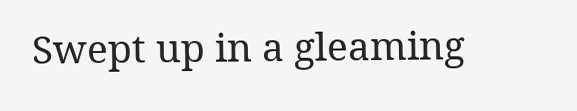Swept up in a gleaming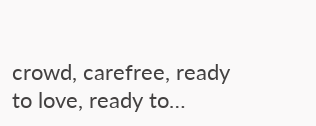crowd, carefree, ready to love, ready to…